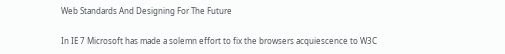Web Standards And Designing For The Future

In IE 7 Microsoft has made a solemn effort to fix the browsers acquiescence to W3C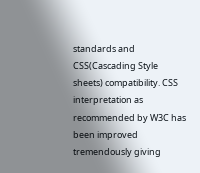standards and CSS(Cascading Style sheets) compatibility. CSS interpretation as recommended by W3C has been improved tremendously giving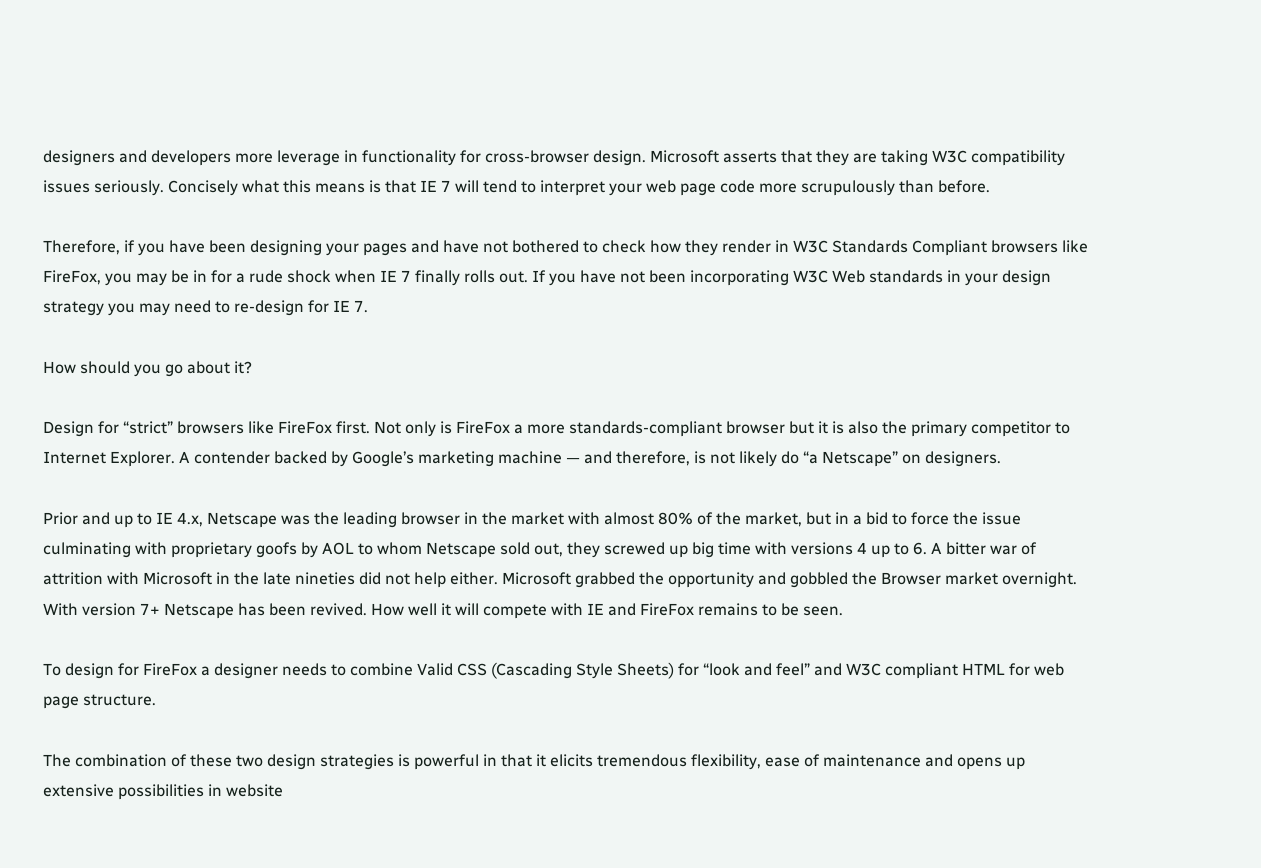designers and developers more leverage in functionality for cross-browser design. Microsoft asserts that they are taking W3C compatibility issues seriously. Concisely what this means is that IE 7 will tend to interpret your web page code more scrupulously than before.

Therefore, if you have been designing your pages and have not bothered to check how they render in W3C Standards Compliant browsers like FireFox, you may be in for a rude shock when IE 7 finally rolls out. If you have not been incorporating W3C Web standards in your design strategy you may need to re-design for IE 7.

How should you go about it?

Design for “strict” browsers like FireFox first. Not only is FireFox a more standards-compliant browser but it is also the primary competitor to Internet Explorer. A contender backed by Google’s marketing machine — and therefore, is not likely do “a Netscape” on designers.

Prior and up to IE 4.x, Netscape was the leading browser in the market with almost 80% of the market, but in a bid to force the issue culminating with proprietary goofs by AOL to whom Netscape sold out, they screwed up big time with versions 4 up to 6. A bitter war of attrition with Microsoft in the late nineties did not help either. Microsoft grabbed the opportunity and gobbled the Browser market overnight. With version 7+ Netscape has been revived. How well it will compete with IE and FireFox remains to be seen.

To design for FireFox a designer needs to combine Valid CSS (Cascading Style Sheets) for “look and feel” and W3C compliant HTML for web page structure.

The combination of these two design strategies is powerful in that it elicits tremendous flexibility, ease of maintenance and opens up extensive possibilities in website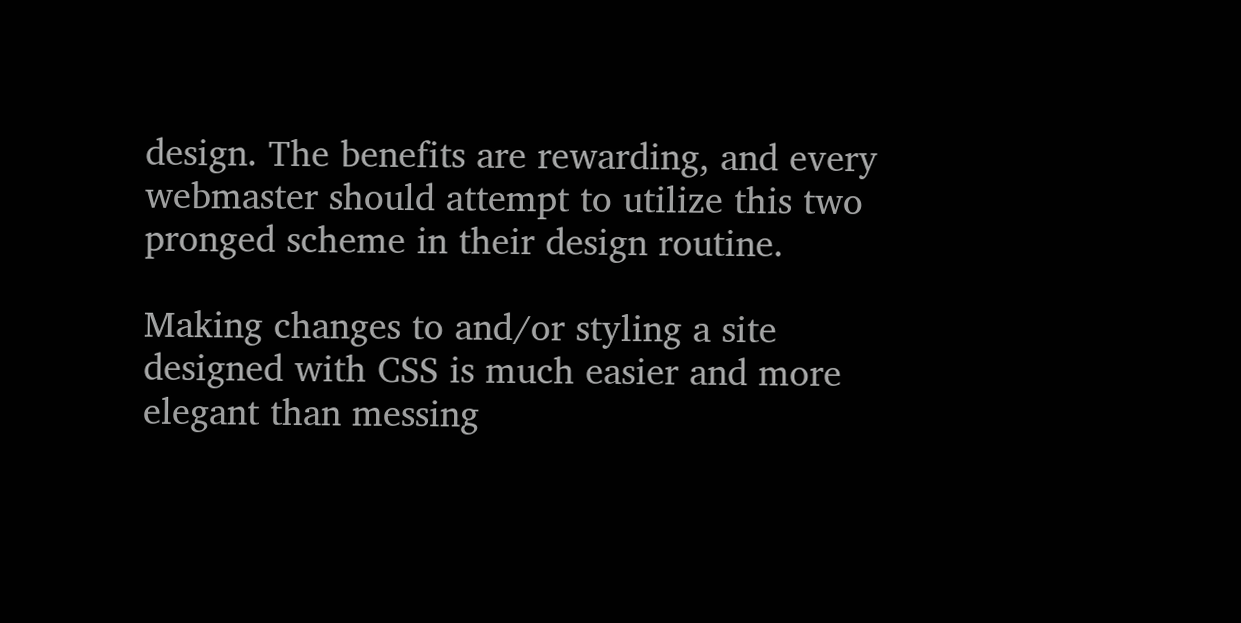design. The benefits are rewarding, and every webmaster should attempt to utilize this two pronged scheme in their design routine.

Making changes to and/or styling a site designed with CSS is much easier and more elegant than messing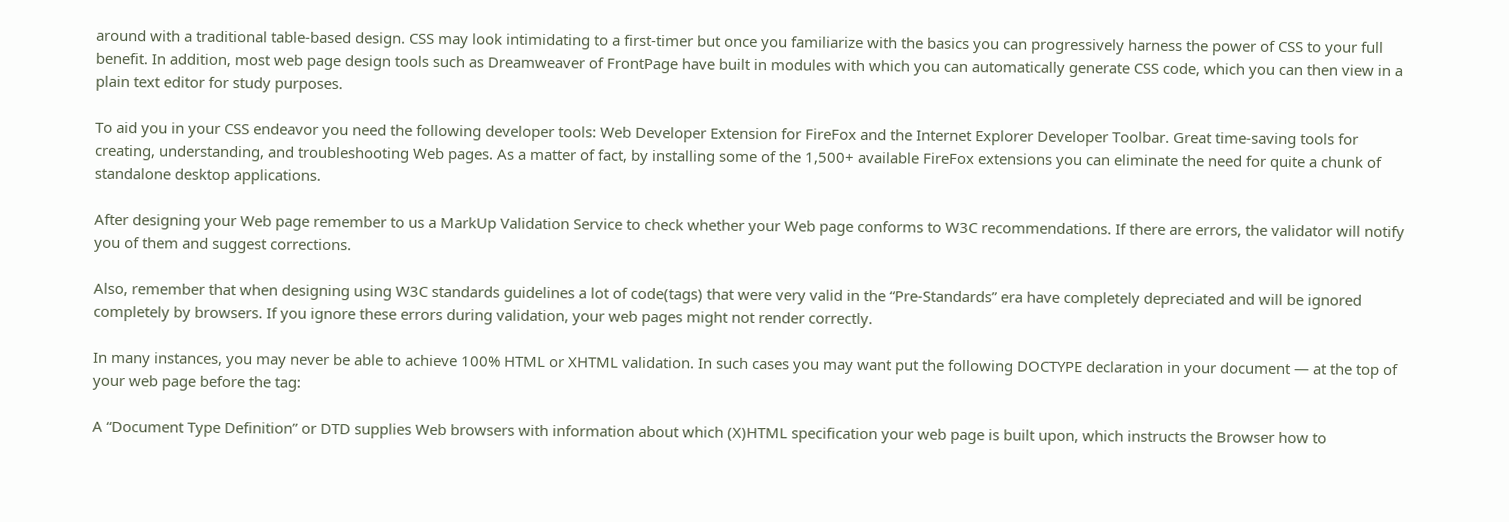around with a traditional table-based design. CSS may look intimidating to a first-timer but once you familiarize with the basics you can progressively harness the power of CSS to your full benefit. In addition, most web page design tools such as Dreamweaver of FrontPage have built in modules with which you can automatically generate CSS code, which you can then view in a plain text editor for study purposes.

To aid you in your CSS endeavor you need the following developer tools: Web Developer Extension for FireFox and the Internet Explorer Developer Toolbar. Great time-saving tools for creating, understanding, and troubleshooting Web pages. As a matter of fact, by installing some of the 1,500+ available FireFox extensions you can eliminate the need for quite a chunk of standalone desktop applications.

After designing your Web page remember to us a MarkUp Validation Service to check whether your Web page conforms to W3C recommendations. If there are errors, the validator will notify you of them and suggest corrections.

Also, remember that when designing using W3C standards guidelines a lot of code(tags) that were very valid in the “Pre-Standards” era have completely depreciated and will be ignored completely by browsers. If you ignore these errors during validation, your web pages might not render correctly.

In many instances, you may never be able to achieve 100% HTML or XHTML validation. In such cases you may want put the following DOCTYPE declaration in your document — at the top of your web page before the tag:

A “Document Type Definition” or DTD supplies Web browsers with information about which (X)HTML specification your web page is built upon, which instructs the Browser how to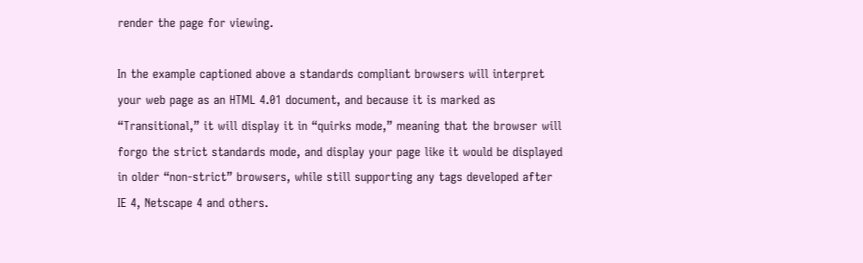render the page for viewing.

In the example captioned above a standards compliant browsers will interpret your web page as an HTML 4.01 document, and because it is marked as “Transitional,” it will display it in “quirks mode,” meaning that the browser will forgo the strict standards mode, and display your page like it would be displayed in older “non-strict” browsers, while still supporting any tags developed after IE 4, Netscape 4 and others.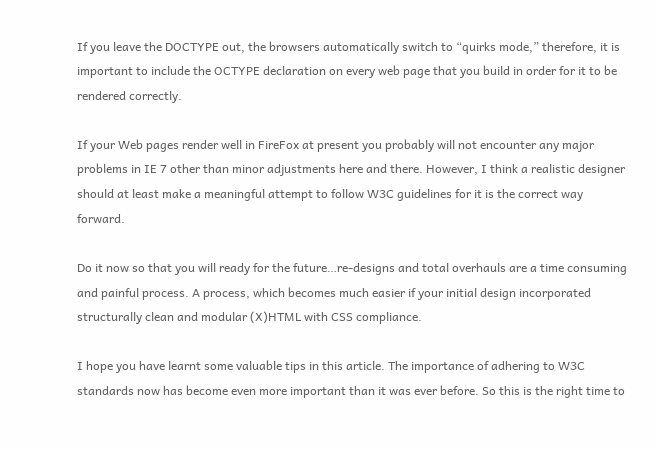If you leave the DOCTYPE out, the browsers automatically switch to “quirks mode,” therefore, it is important to include the OCTYPE declaration on every web page that you build in order for it to be rendered correctly.

If your Web pages render well in FireFox at present you probably will not encounter any major problems in IE 7 other than minor adjustments here and there. However, I think a realistic designer should at least make a meaningful attempt to follow W3C guidelines for it is the correct way forward.

Do it now so that you will ready for the future…re-designs and total overhauls are a time consuming and painful process. A process, which becomes much easier if your initial design incorporated structurally clean and modular (X)HTML with CSS compliance.

I hope you have learnt some valuable tips in this article. The importance of adhering to W3C standards now has become even more important than it was ever before. So this is the right time to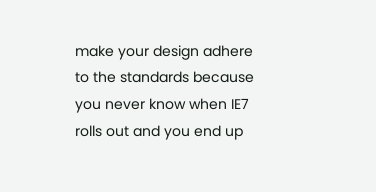make your design adhere to the standards because you never know when IE7 rolls out and you end up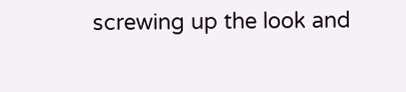screwing up the look and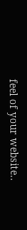feel of your website..